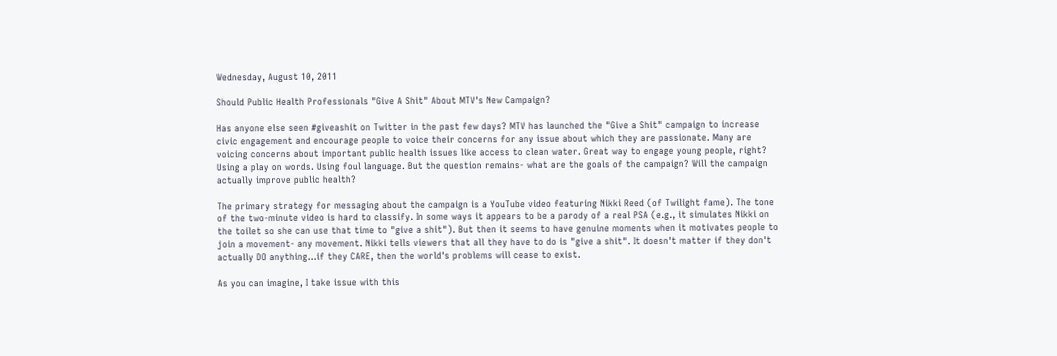Wednesday, August 10, 2011

Should Public Health Professionals "Give A Shit" About MTV's New Campaign?

Has anyone else seen #giveashit on Twitter in the past few days? MTV has launched the "Give a Shit" campaign to increase civic engagement and encourage people to voice their concerns for any issue about which they are passionate. Many are voicing concerns about important public health issues like access to clean water. Great way to engage young people, right? Using a play on words. Using foul language. But the question remains- what are the goals of the campaign? Will the campaign actually improve public health?

The primary strategy for messaging about the campaign is a YouTube video featuring Nikki Reed (of Twilight fame). The tone of the two-minute video is hard to classify. In some ways it appears to be a parody of a real PSA (e.g., it simulates Nikki on the toilet so she can use that time to "give a shit"). But then it seems to have genuine moments when it motivates people to join a movement- any movement. Nikki tells viewers that all they have to do is "give a shit". It doesn't matter if they don't actually DO anything...if they CARE, then the world's problems will cease to exist.

As you can imagine, I take issue with this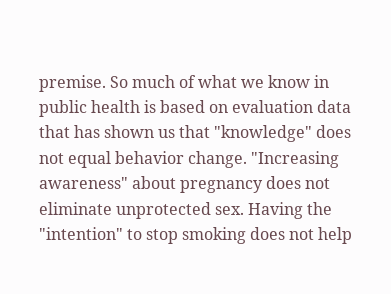premise. So much of what we know in public health is based on evaluation data that has shown us that "knowledge" does not equal behavior change. "Increasing awareness" about pregnancy does not eliminate unprotected sex. Having the "intention" to stop smoking does not help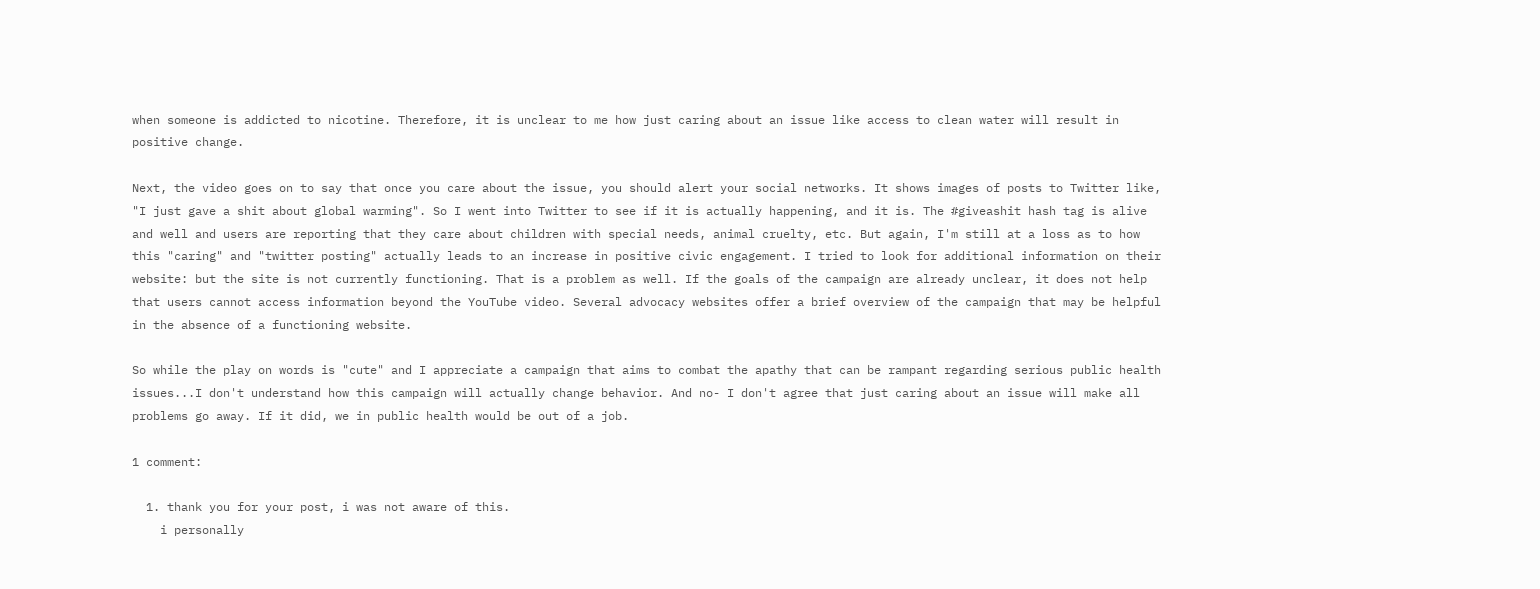when someone is addicted to nicotine. Therefore, it is unclear to me how just caring about an issue like access to clean water will result in positive change.

Next, the video goes on to say that once you care about the issue, you should alert your social networks. It shows images of posts to Twitter like, "I just gave a shit about global warming". So I went into Twitter to see if it is actually happening, and it is. The #giveashit hash tag is alive and well and users are reporting that they care about children with special needs, animal cruelty, etc. But again, I'm still at a loss as to how this "caring" and "twitter posting" actually leads to an increase in positive civic engagement. I tried to look for additional information on their website: but the site is not currently functioning. That is a problem as well. If the goals of the campaign are already unclear, it does not help that users cannot access information beyond the YouTube video. Several advocacy websites offer a brief overview of the campaign that may be helpful in the absence of a functioning website.

So while the play on words is "cute" and I appreciate a campaign that aims to combat the apathy that can be rampant regarding serious public health issues...I don't understand how this campaign will actually change behavior. And no- I don't agree that just caring about an issue will make all problems go away. If it did, we in public health would be out of a job.

1 comment:

  1. thank you for your post, i was not aware of this.
    i personally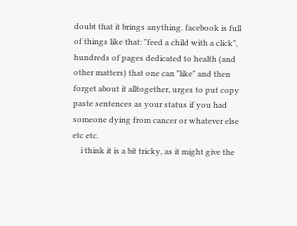doubt that it brings anything. facebook is full of things like that: "feed a child with a click", hundreds of pages dedicated to health (and other matters) that one can "like" and then forget about it alltogether, urges to put copy paste sentences as your status if you had someone dying from cancer or whatever else etc etc.
    i think it is a bit tricky, as it might give the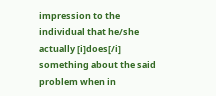impression to the individual that he/she actually [i]does[/i] something about the said problem when in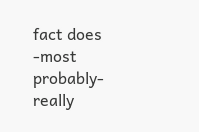fact does -most probably- really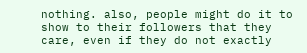nothing. also, people might do it to show to their followers that they care, even if they do not exactly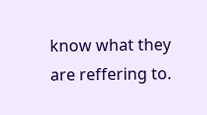know what they are reffering to.